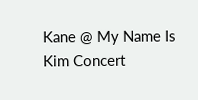Kane @ My Name Is Kim Concert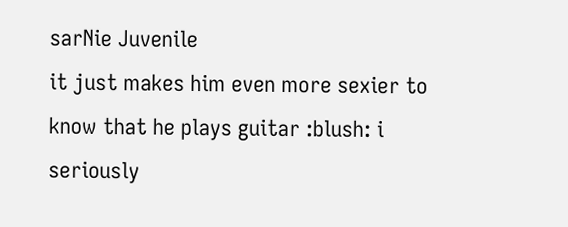sarNie Juvenile
it just makes him even more sexier to know that he plays guitar :blush: i seriously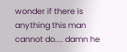wonder if there is anything this man cannot do.... damn he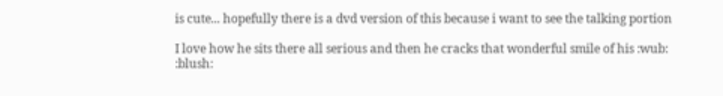is cute... hopefully there is a dvd version of this because i want to see the talking portion

I love how he sits there all serious and then he cracks that wonderful smile of his :wub: :blush: